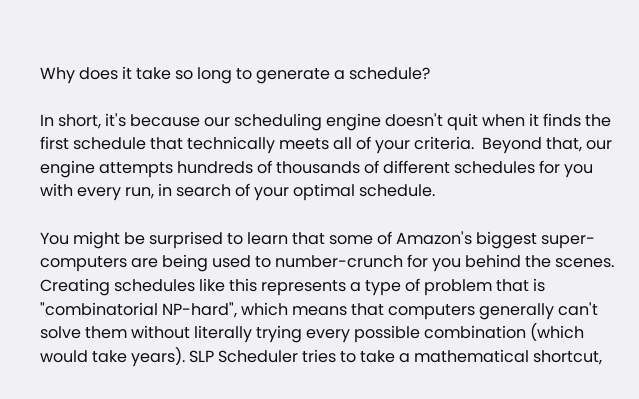Why does it take so long to generate a schedule?

In short, it's because our scheduling engine doesn't quit when it finds the first schedule that technically meets all of your criteria.  Beyond that, our engine attempts hundreds of thousands of different schedules for you with every run, in search of your optimal schedule.

You might be surprised to learn that some of Amazon's biggest super-computers are being used to number-crunch for you behind the scenes. Creating schedules like this represents a type of problem that is "combinatorial NP-hard", which means that computers generally can't solve them without literally trying every possible combination (which would take years). SLP Scheduler tries to take a mathematical shortcut,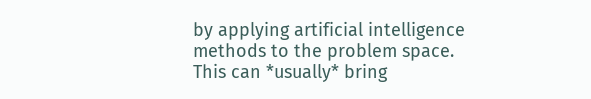by applying artificial intelligence methods to the problem space. This can *usually* bring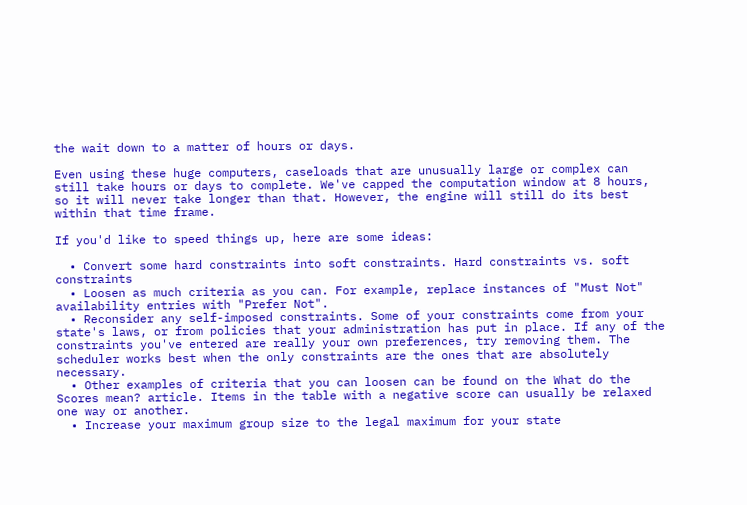the wait down to a matter of hours or days.

Even using these huge computers, caseloads that are unusually large or complex can still take hours or days to complete. We've capped the computation window at 8 hours, so it will never take longer than that. However, the engine will still do its best within that time frame.

If you'd like to speed things up, here are some ideas:

  • Convert some hard constraints into soft constraints. Hard constraints vs. soft constraints
  • Loosen as much criteria as you can. For example, replace instances of "Must Not" availability entries with "Prefer Not".
  • Reconsider any self-imposed constraints. Some of your constraints come from your state's laws, or from policies that your administration has put in place. If any of the constraints you've entered are really your own preferences, try removing them. The scheduler works best when the only constraints are the ones that are absolutely necessary.
  • Other examples of criteria that you can loosen can be found on the What do the Scores mean? article. Items in the table with a negative score can usually be relaxed one way or another.
  • Increase your maximum group size to the legal maximum for your state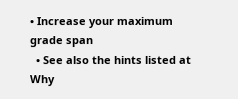• Increase your maximum grade span
  • See also the hints listed at Why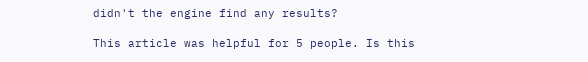didn't the engine find any results?

This article was helpful for 5 people. Is this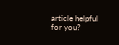article helpful for you?